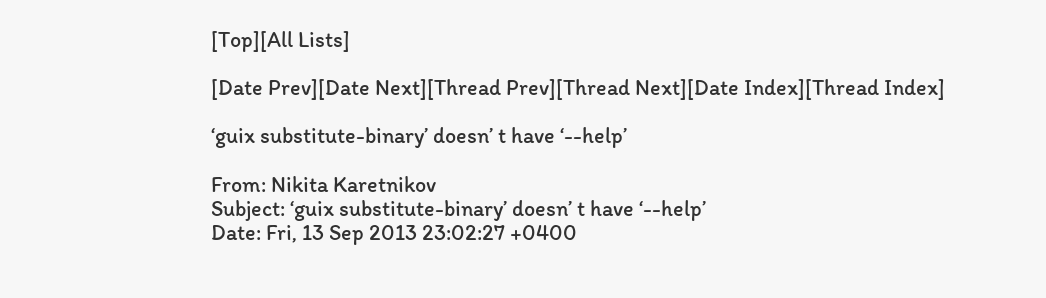[Top][All Lists]

[Date Prev][Date Next][Thread Prev][Thread Next][Date Index][Thread Index]

‘guix substitute-binary’ doesn’ t have ‘--help’

From: Nikita Karetnikov
Subject: ‘guix substitute-binary’ doesn’ t have ‘--help’
Date: Fri, 13 Sep 2013 23:02:27 +0400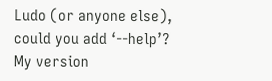Ludo (or anyone else), could you add ‘--help’?  My version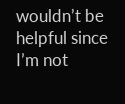wouldn’t be
helpful since I’m not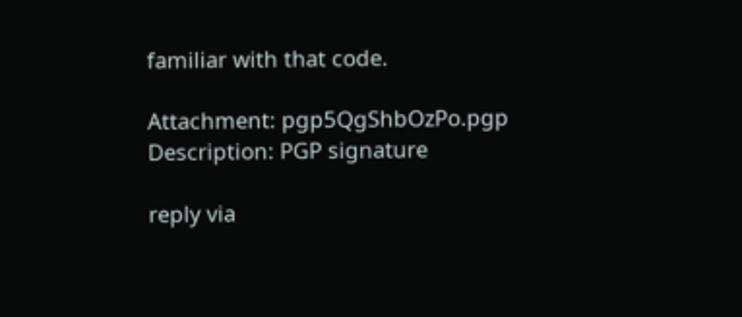familiar with that code.

Attachment: pgp5QgShbOzPo.pgp
Description: PGP signature

reply via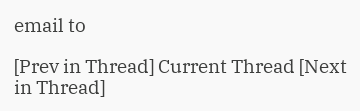email to

[Prev in Thread] Current Thread [Next in Thread]